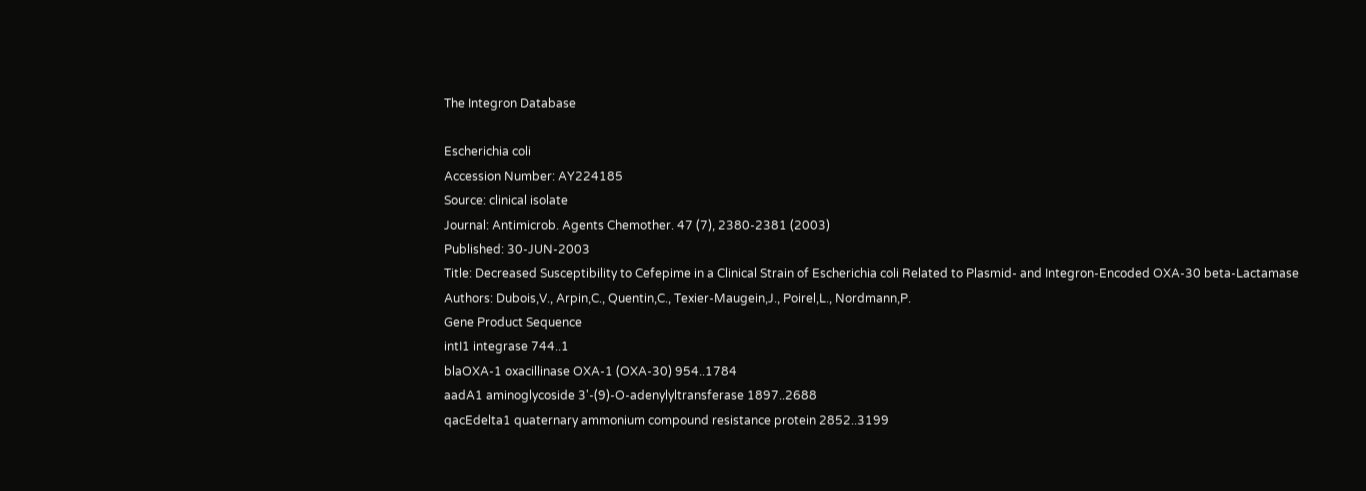The Integron Database

Escherichia coli
Accession Number: AY224185
Source: clinical isolate
Journal: Antimicrob. Agents Chemother. 47 (7), 2380-2381 (2003)
Published: 30-JUN-2003
Title: Decreased Susceptibility to Cefepime in a Clinical Strain of Escherichia coli Related to Plasmid- and Integron-Encoded OXA-30 beta-Lactamase
Authors: Dubois,V., Arpin,C., Quentin,C., Texier-Maugein,J., Poirel,L., Nordmann,P.
Gene Product Sequence
intI1 integrase 744..1
blaOXA-1 oxacillinase OXA-1 (OXA-30) 954..1784
aadA1 aminoglycoside 3'-(9)-O-adenylyltransferase 1897..2688
qacEdelta1 quaternary ammonium compound resistance protein 2852..3199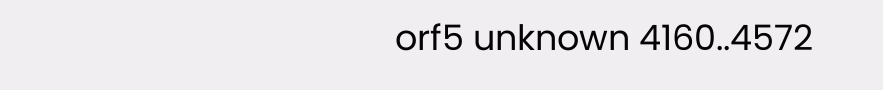orf5 unknown 4160..4572